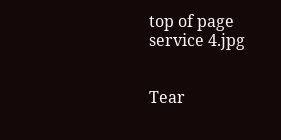top of page
service 4.jpg


Tear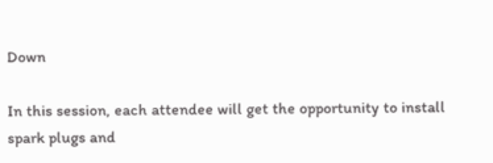Down

In this session, each attendee will get the opportunity to install spark plugs and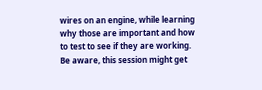wires on an engine, while learning why those are important and how to test to see if they are working.  Be aware, this session might get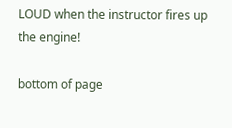LOUD when the instructor fires up the engine!

bottom of page